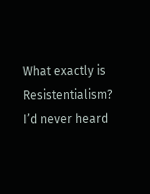What exactly is Resistentialism? I’d never heard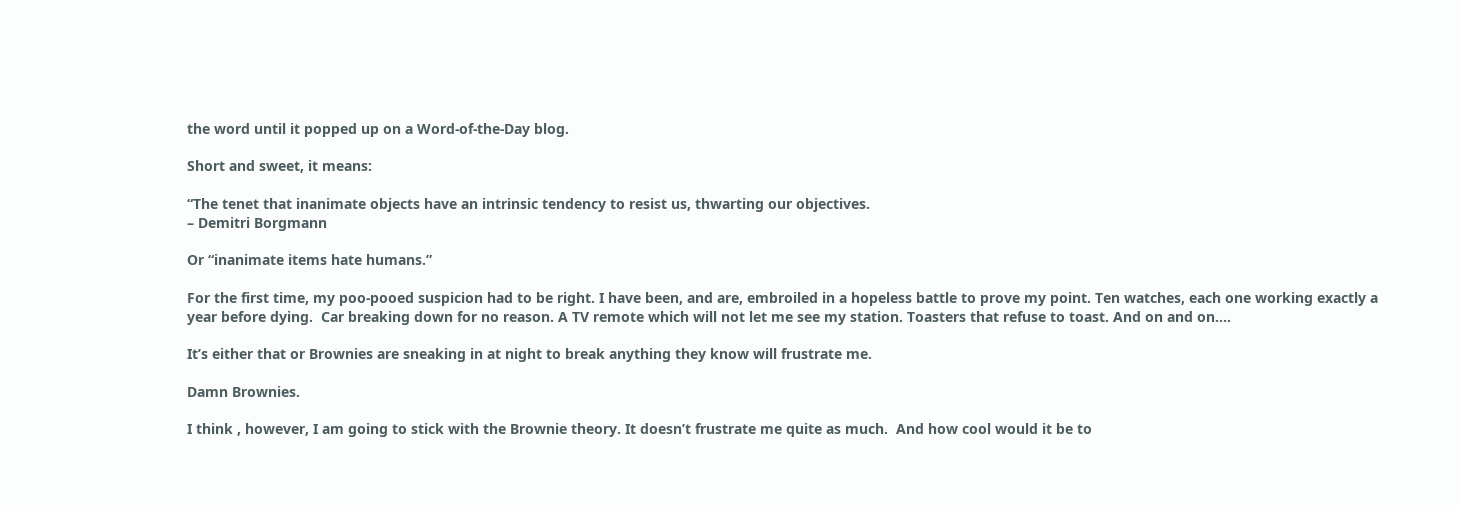the word until it popped up on a Word-of-the-Day blog.

Short and sweet, it means:

“The tenet that inanimate objects have an intrinsic tendency to resist us, thwarting our objectives.
– Demitri Borgmann

Or “inanimate items hate humans.”

For the first time, my poo-pooed suspicion had to be right. I have been, and are, embroiled in a hopeless battle to prove my point. Ten watches, each one working exactly a year before dying.  Car breaking down for no reason. A TV remote which will not let me see my station. Toasters that refuse to toast. And on and on….

It’s either that or Brownies are sneaking in at night to break anything they know will frustrate me.

Damn Brownies.

I think , however, I am going to stick with the Brownie theory. It doesn’t frustrate me quite as much.  And how cool would it be to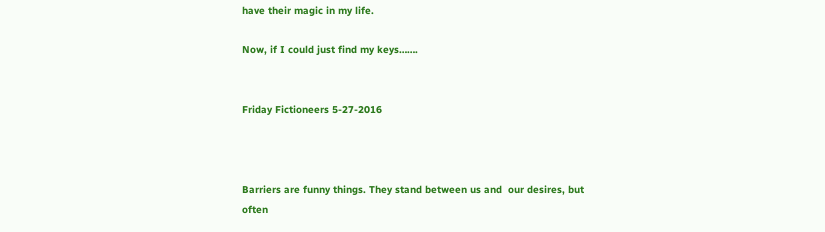have their magic in my life.

Now, if I could just find my keys…….


Friday Fictioneers 5-27-2016



Barriers are funny things. They stand between us and  our desires, but often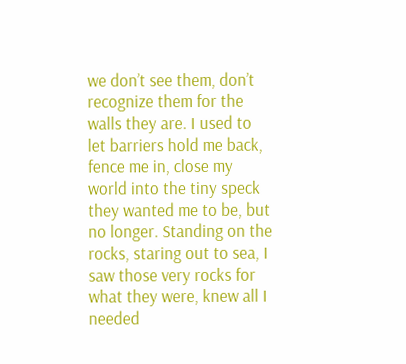we don’t see them, don’t recognize them for the walls they are. I used to let barriers hold me back, fence me in, close my world into the tiny speck they wanted me to be, but no longer. Standing on the rocks, staring out to sea, I saw those very rocks for what they were, knew all I needed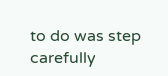to do was step carefully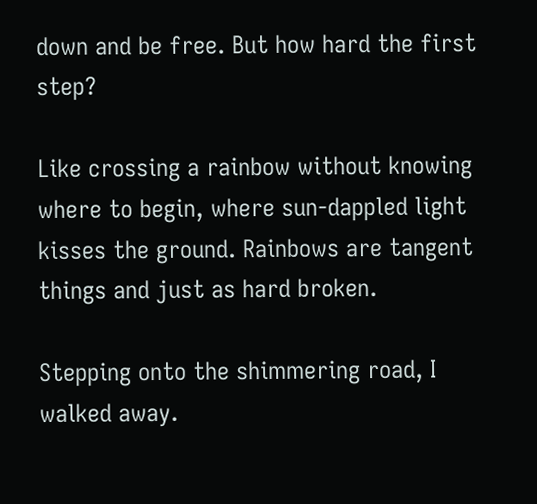down and be free. But how hard the first step?

Like crossing a rainbow without knowing where to begin, where sun-dappled light kisses the ground. Rainbows are tangent things and just as hard broken.

Stepping onto the shimmering road, I walked away.